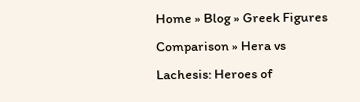Home » Blog » Greek Figures Comparison » Hera vs Lachesis: Heroes of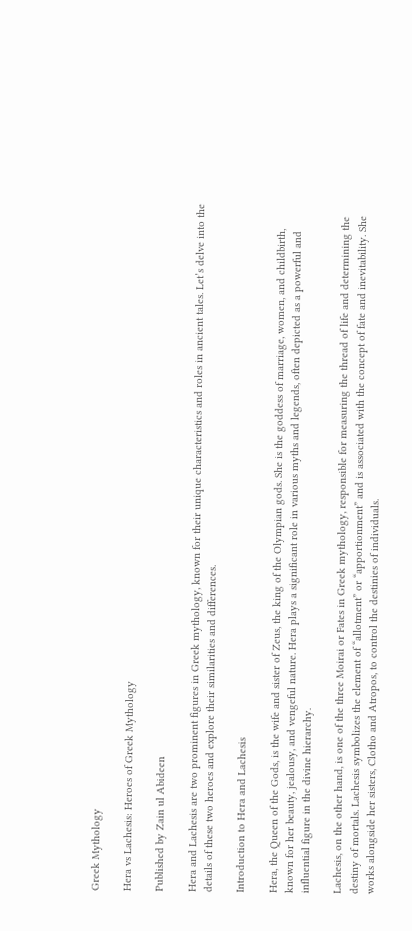Greek Mythology

Hera vs Lachesis: Heroes of Greek Mythology

Published by Zain ul Abideen

Hera and Lachesis are two prominent figures in Greek mythology, known for their unique characteristics and roles in ancient tales. Let’s delve into the details of these two heroes and explore their similarities and differences.

Introduction to Hera and Lachesis

Hera, the Queen of the Gods, is the wife and sister of Zeus, the king of the Olympian gods. She is the goddess of marriage, women, and childbirth, known for her beauty, jealousy, and vengeful nature. Hera plays a significant role in various myths and legends, often depicted as a powerful and influential figure in the divine hierarchy.

Lachesis, on the other hand, is one of the three Moirai or Fates in Greek mythology, responsible for measuring the thread of life and determining the destiny of mortals. Lachesis symbolizes the element of “allotment” or “apportionment” and is associated with the concept of fate and inevitability. She works alongside her sisters, Clotho and Atropos, to control the destinies of individuals.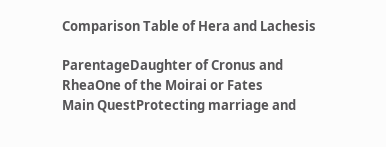Comparison Table of Hera and Lachesis

ParentageDaughter of Cronus and RheaOne of the Moirai or Fates
Main QuestProtecting marriage and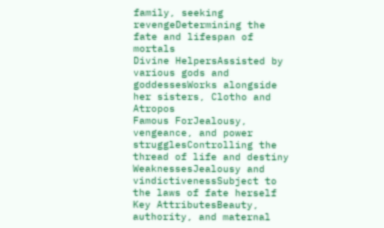family, seeking revengeDetermining the fate and lifespan of mortals
Divine HelpersAssisted by various gods and goddessesWorks alongside her sisters, Clotho and Atropos
Famous ForJealousy, vengeance, and power strugglesControlling the thread of life and destiny
WeaknessesJealousy and vindictivenessSubject to the laws of fate herself
Key AttributesBeauty, authority, and maternal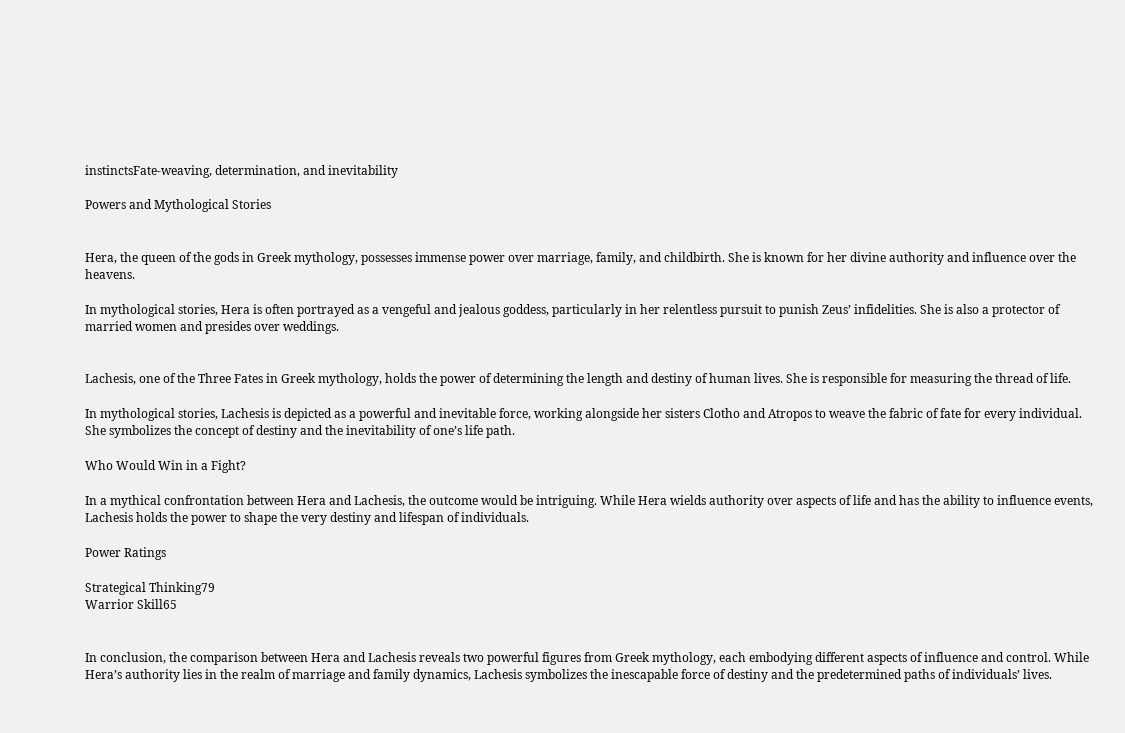instinctsFate-weaving, determination, and inevitability

Powers and Mythological Stories


Hera, the queen of the gods in Greek mythology, possesses immense power over marriage, family, and childbirth. She is known for her divine authority and influence over the heavens.

In mythological stories, Hera is often portrayed as a vengeful and jealous goddess, particularly in her relentless pursuit to punish Zeus’ infidelities. She is also a protector of married women and presides over weddings.


Lachesis, one of the Three Fates in Greek mythology, holds the power of determining the length and destiny of human lives. She is responsible for measuring the thread of life.

In mythological stories, Lachesis is depicted as a powerful and inevitable force, working alongside her sisters Clotho and Atropos to weave the fabric of fate for every individual. She symbolizes the concept of destiny and the inevitability of one’s life path.

Who Would Win in a Fight?

In a mythical confrontation between Hera and Lachesis, the outcome would be intriguing. While Hera wields authority over aspects of life and has the ability to influence events, Lachesis holds the power to shape the very destiny and lifespan of individuals.

Power Ratings

Strategical Thinking79
Warrior Skill65


In conclusion, the comparison between Hera and Lachesis reveals two powerful figures from Greek mythology, each embodying different aspects of influence and control. While Hera’s authority lies in the realm of marriage and family dynamics, Lachesis symbolizes the inescapable force of destiny and the predetermined paths of individuals’ lives.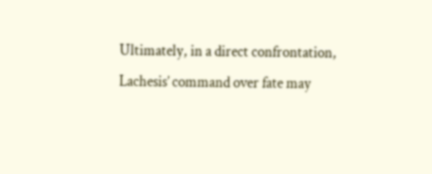Ultimately, in a direct confrontation, Lachesis’ command over fate may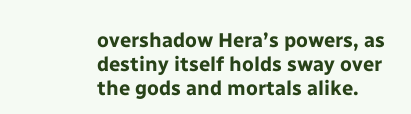overshadow Hera’s powers, as destiny itself holds sway over the gods and mortals alike.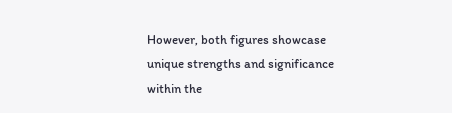However, both figures showcase unique strengths and significance within the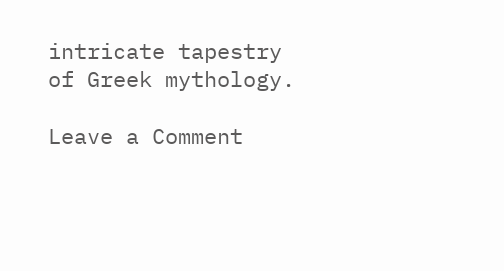intricate tapestry of Greek mythology.

Leave a Comment